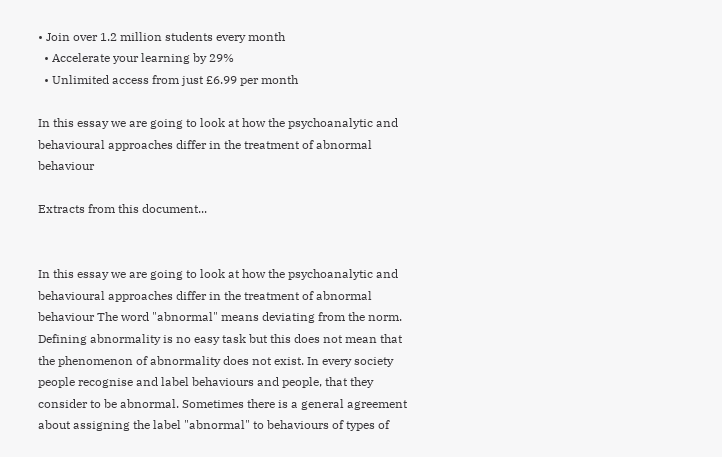• Join over 1.2 million students every month
  • Accelerate your learning by 29%
  • Unlimited access from just £6.99 per month

In this essay we are going to look at how the psychoanalytic and behavioural approaches differ in the treatment of abnormal behaviour

Extracts from this document...


In this essay we are going to look at how the psychoanalytic and behavioural approaches differ in the treatment of abnormal behaviour The word "abnormal" means deviating from the norm. Defining abnormality is no easy task but this does not mean that the phenomenon of abnormality does not exist. In every society people recognise and label behaviours and people, that they consider to be abnormal. Sometimes there is a general agreement about assigning the label "abnormal" to behaviours of types of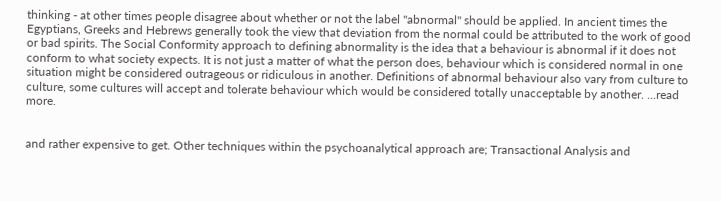thinking - at other times people disagree about whether or not the label "abnormal" should be applied. In ancient times the Egyptians, Greeks and Hebrews generally took the view that deviation from the normal could be attributed to the work of good or bad spirits. The Social Conformity approach to defining abnormality is the idea that a behaviour is abnormal if it does not conform to what society expects. It is not just a matter of what the person does, behaviour which is considered normal in one situation might be considered outrageous or ridiculous in another. Definitions of abnormal behaviour also vary from culture to culture, some cultures will accept and tolerate behaviour which would be considered totally unacceptable by another. ...read more.


and rather expensive to get. Other techniques within the psychoanalytical approach are; Transactional Analysis and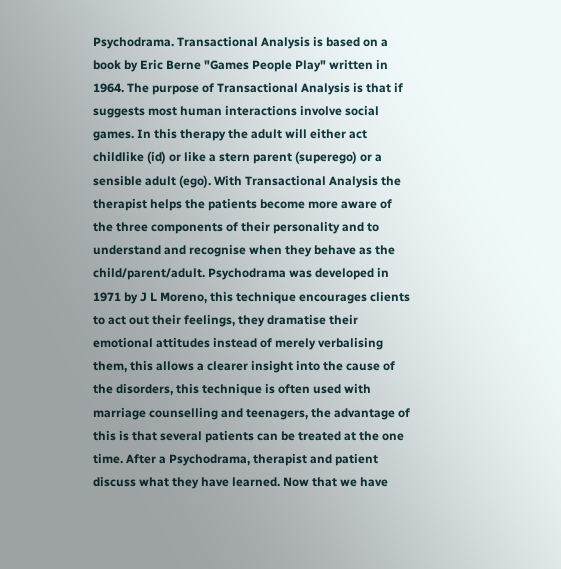Psychodrama. Transactional Analysis is based on a book by Eric Berne "Games People Play" written in 1964. The purpose of Transactional Analysis is that if suggests most human interactions involve social games. In this therapy the adult will either act childlike (id) or like a stern parent (superego) or a sensible adult (ego). With Transactional Analysis the therapist helps the patients become more aware of the three components of their personality and to understand and recognise when they behave as the child/parent/adult. Psychodrama was developed in 1971 by J L Moreno, this technique encourages clients to act out their feelings, they dramatise their emotional attitudes instead of merely verbalising them, this allows a clearer insight into the cause of the disorders, this technique is often used with marriage counselling and teenagers, the advantage of this is that several patients can be treated at the one time. After a Psychodrama, therapist and patient discuss what they have learned. Now that we have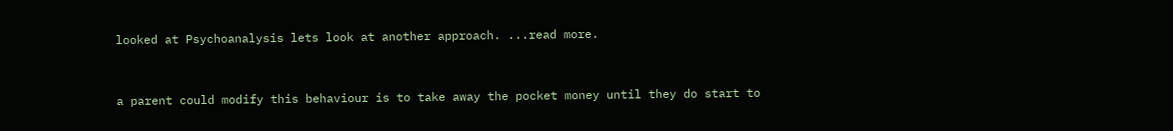looked at Psychoanalysis lets look at another approach. ...read more.


a parent could modify this behaviour is to take away the pocket money until they do start to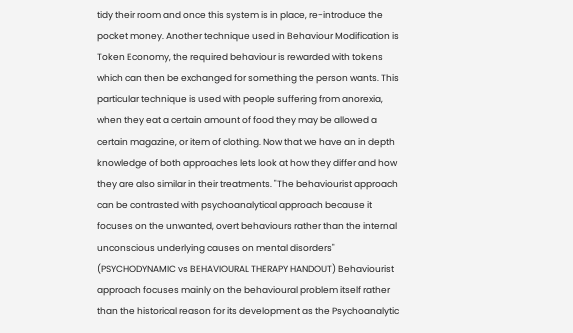tidy their room and once this system is in place, re-introduce the pocket money. Another technique used in Behaviour Modification is Token Economy, the required behaviour is rewarded with tokens which can then be exchanged for something the person wants. This particular technique is used with people suffering from anorexia, when they eat a certain amount of food they may be allowed a certain magazine, or item of clothing. Now that we have an in depth knowledge of both approaches lets look at how they differ and how they are also similar in their treatments. "The behaviourist approach can be contrasted with psychoanalytical approach because it focuses on the unwanted, overt behaviours rather than the internal unconscious underlying causes on mental disorders" (PSYCHODYNAMIC vs BEHAVIOURAL THERAPY HANDOUT) Behaviourist approach focuses mainly on the behavioural problem itself rather than the historical reason for its development as the Psychoanalytic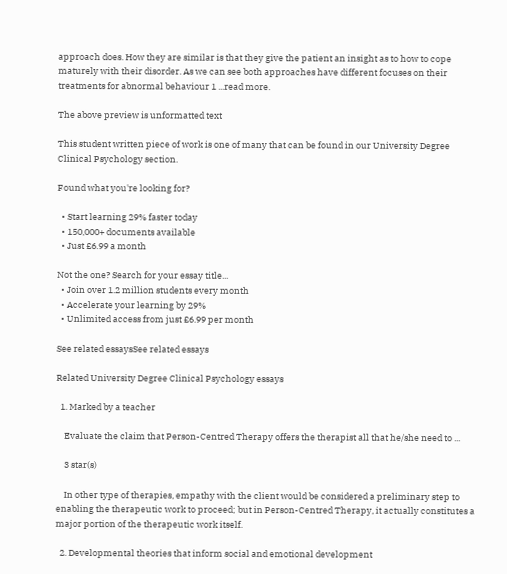approach does. How they are similar is that they give the patient an insight as to how to cope maturely with their disorder. As we can see both approaches have different focuses on their treatments for abnormal behaviour 1 ...read more.

The above preview is unformatted text

This student written piece of work is one of many that can be found in our University Degree Clinical Psychology section.

Found what you're looking for?

  • Start learning 29% faster today
  • 150,000+ documents available
  • Just £6.99 a month

Not the one? Search for your essay title...
  • Join over 1.2 million students every month
  • Accelerate your learning by 29%
  • Unlimited access from just £6.99 per month

See related essaysSee related essays

Related University Degree Clinical Psychology essays

  1. Marked by a teacher

    Evaluate the claim that Person-Centred Therapy offers the therapist all that he/she need to ...

    3 star(s)

    In other type of therapies, empathy with the client would be considered a preliminary step to enabling the therapeutic work to proceed; but in Person-Centred Therapy, it actually constitutes a major portion of the therapeutic work itself.

  2. Developmental theories that inform social and emotional development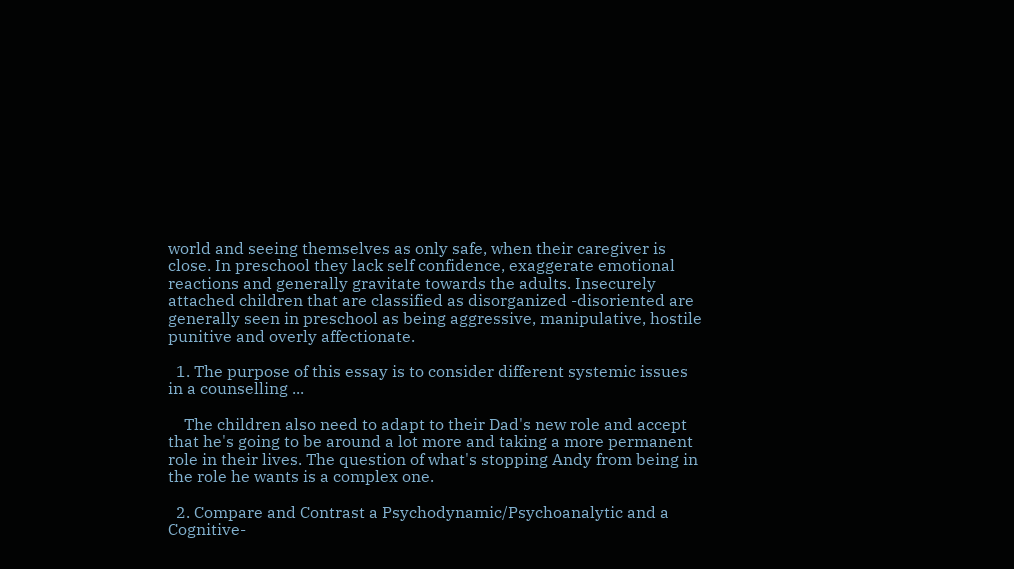world and seeing themselves as only safe, when their caregiver is close. In preschool they lack self confidence, exaggerate emotional reactions and generally gravitate towards the adults. Insecurely attached children that are classified as disorganized -disoriented are generally seen in preschool as being aggressive, manipulative, hostile punitive and overly affectionate.

  1. The purpose of this essay is to consider different systemic issues in a counselling ...

    The children also need to adapt to their Dad's new role and accept that he's going to be around a lot more and taking a more permanent role in their lives. The question of what's stopping Andy from being in the role he wants is a complex one.

  2. Compare and Contrast a Psychodynamic/Psychoanalytic and a Cognitive-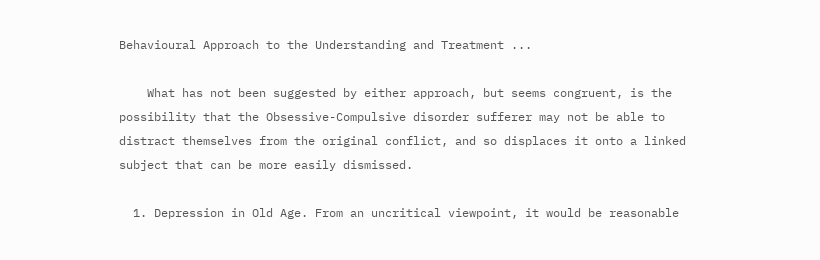Behavioural Approach to the Understanding and Treatment ...

    What has not been suggested by either approach, but seems congruent, is the possibility that the Obsessive-Compulsive disorder sufferer may not be able to distract themselves from the original conflict, and so displaces it onto a linked subject that can be more easily dismissed.

  1. Depression in Old Age. From an uncritical viewpoint, it would be reasonable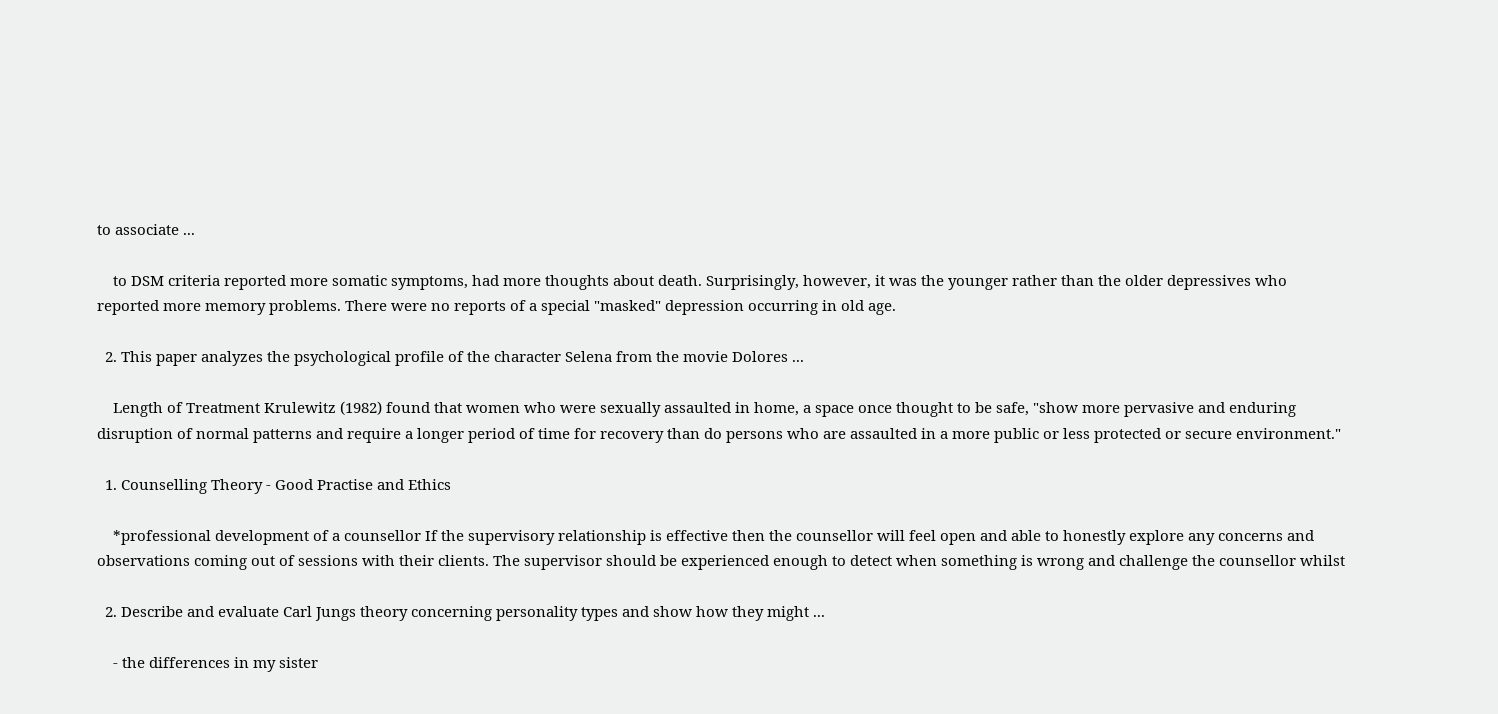to associate ...

    to DSM criteria reported more somatic symptoms, had more thoughts about death. Surprisingly, however, it was the younger rather than the older depressives who reported more memory problems. There were no reports of a special "masked" depression occurring in old age.

  2. This paper analyzes the psychological profile of the character Selena from the movie Dolores ...

    Length of Treatment Krulewitz (1982) found that women who were sexually assaulted in home, a space once thought to be safe, "show more pervasive and enduring disruption of normal patterns and require a longer period of time for recovery than do persons who are assaulted in a more public or less protected or secure environment."

  1. Counselling Theory - Good Practise and Ethics

    *professional development of a counsellor If the supervisory relationship is effective then the counsellor will feel open and able to honestly explore any concerns and observations coming out of sessions with their clients. The supervisor should be experienced enough to detect when something is wrong and challenge the counsellor whilst

  2. Describe and evaluate Carl Jungs theory concerning personality types and show how they might ...

    - the differences in my sister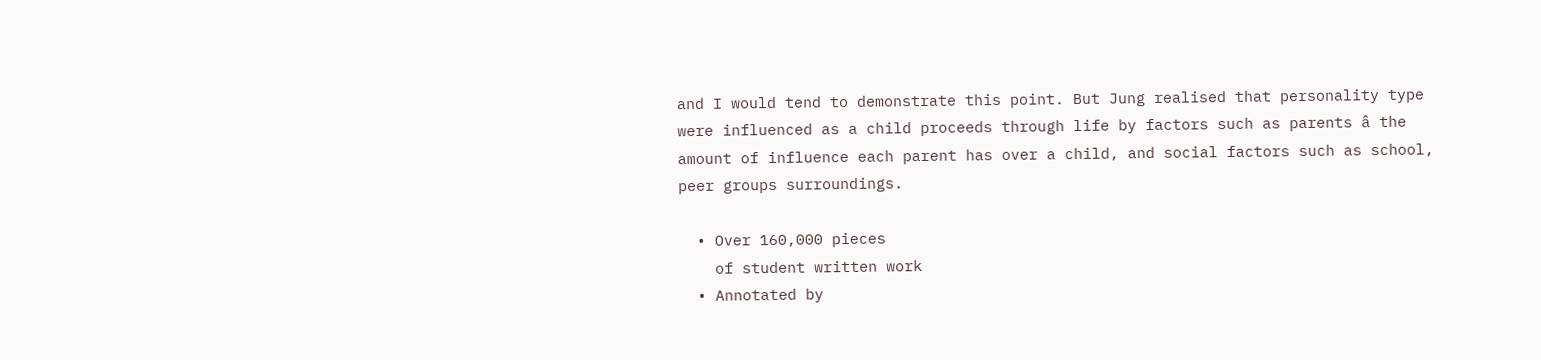and I would tend to demonstrate this point. But Jung realised that personality type were influenced as a child proceeds through life by factors such as parents â the amount of influence each parent has over a child, and social factors such as school, peer groups surroundings.

  • Over 160,000 pieces
    of student written work
  • Annotated by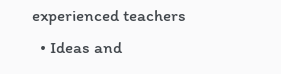experienced teachers
  • Ideas and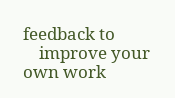feedback to
    improve your own work